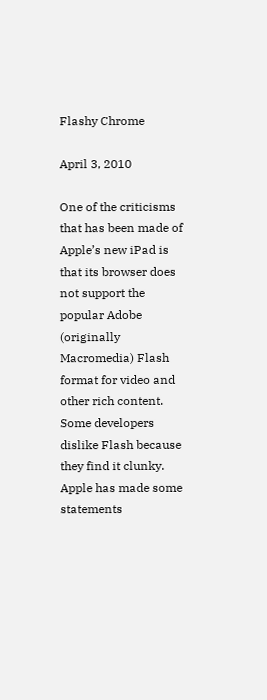Flashy Chrome

April 3, 2010

One of the criticisms that has been made of Apple’s new iPad is that its browser does not support the popular Adobe (originally Macromedia) Flash format for video and other rich content.   Some developers dislike Flash because they find it clunky.  Apple has made some statements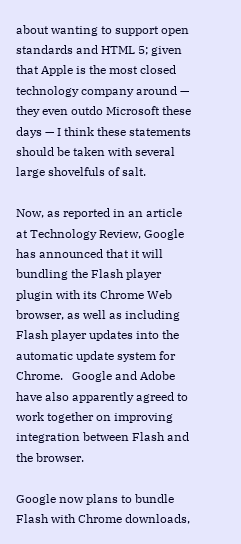about wanting to support open standards and HTML 5; given that Apple is the most closed technology company around — they even outdo Microsoft these days — I think these statements should be taken with several large shovelfuls of salt.

Now, as reported in an article at Technology Review, Google has announced that it will bundling the Flash player plugin with its Chrome Web browser, as well as including Flash player updates into the automatic update system for Chrome.   Google and Adobe have also apparently agreed to work together on improving integration between Flash and the browser.

Google now plans to bundle Flash with Chrome downloads,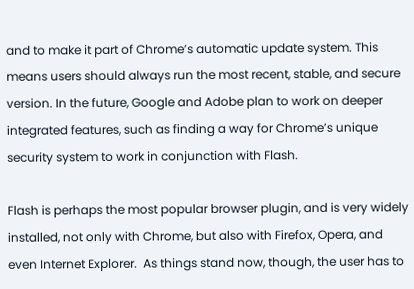and to make it part of Chrome’s automatic update system. This means users should always run the most recent, stable, and secure version. In the future, Google and Adobe plan to work on deeper integrated features, such as finding a way for Chrome’s unique security system to work in conjunction with Flash.

Flash is perhaps the most popular browser plugin, and is very widely installed, not only with Chrome, but also with Firefox, Opera, and even Internet Explorer.  As things stand now, though, the user has to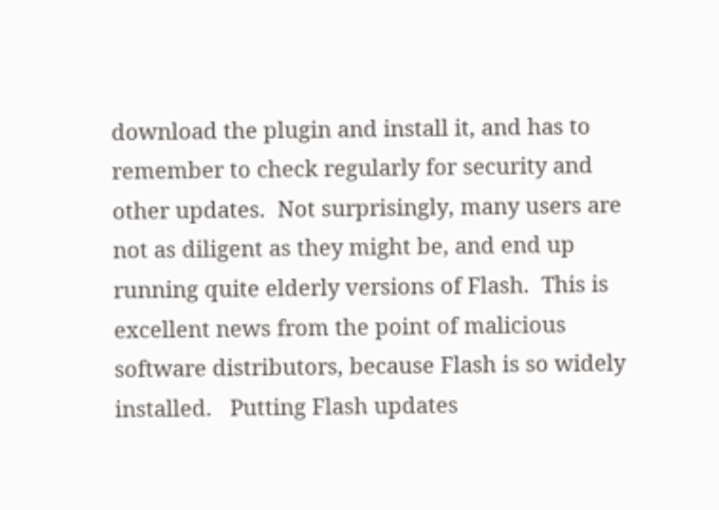download the plugin and install it, and has to remember to check regularly for security and other updates.  Not surprisingly, many users are not as diligent as they might be, and end up running quite elderly versions of Flash.  This is excellent news from the point of malicious software distributors, because Flash is so widely installed.   Putting Flash updates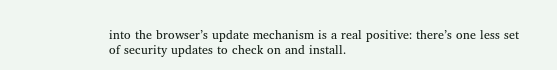into the browser’s update mechanism is a real positive: there’s one less set of security updates to check on and install.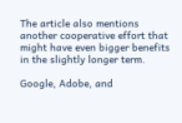The article also mentions another cooperative effort that might have even bigger benefits in the slightly longer term.

Google, Adobe, and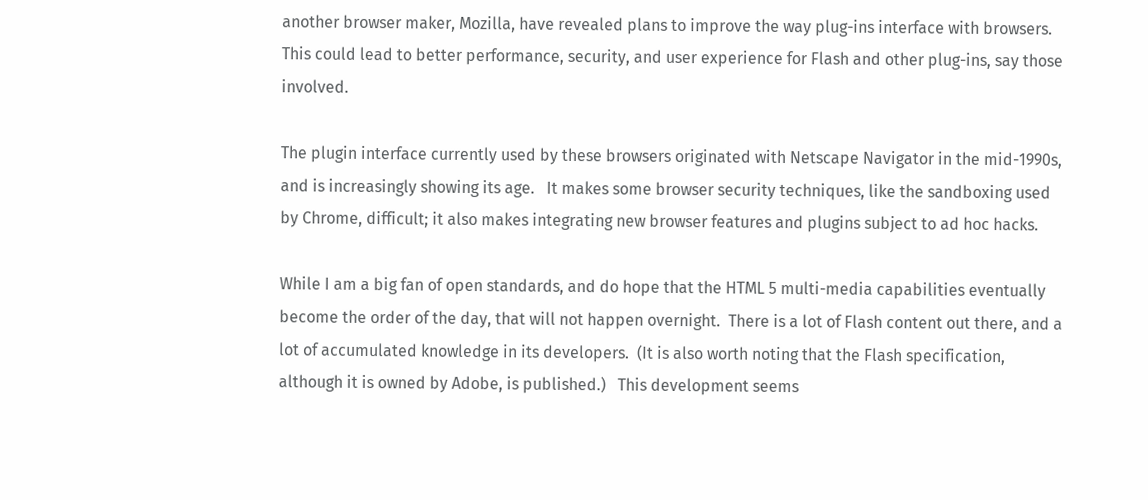another browser maker, Mozilla, have revealed plans to improve the way plug-ins interface with browsers. This could lead to better performance, security, and user experience for Flash and other plug-ins, say those involved.

The plugin interface currently used by these browsers originated with Netscape Navigator in the mid-1990s, and is increasingly showing its age.   It makes some browser security techniques, like the sandboxing used by Chrome, difficult; it also makes integrating new browser features and plugins subject to ad hoc hacks.

While I am a big fan of open standards, and do hope that the HTML 5 multi-media capabilities eventually become the order of the day, that will not happen overnight.  There is a lot of Flash content out there, and a lot of accumulated knowledge in its developers.  (It is also worth noting that the Flash specification, although it is owned by Adobe, is published.)   This development seems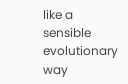like a sensible evolutionary way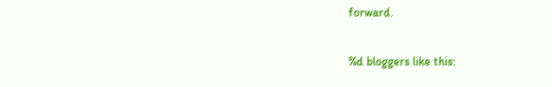forward.

%d bloggers like this: